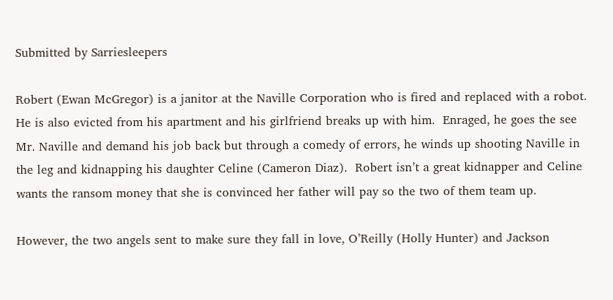Submitted by Sarriesleepers

Robert (Ewan McGregor) is a janitor at the Naville Corporation who is fired and replaced with a robot.  He is also evicted from his apartment and his girlfriend breaks up with him.  Enraged, he goes the see Mr. Naville and demand his job back but through a comedy of errors, he winds up shooting Naville in the leg and kidnapping his daughter Celine (Cameron Diaz).  Robert isn’t a great kidnapper and Celine wants the ransom money that she is convinced her father will pay so the two of them team up.

However, the two angels sent to make sure they fall in love, O’Reilly (Holly Hunter) and Jackson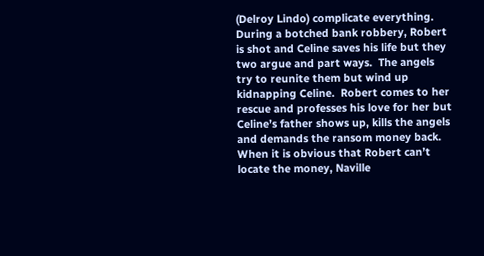(Delroy Lindo) complicate everything.  During a botched bank robbery, Robert is shot and Celine saves his life but they two argue and part ways.  The angels try to reunite them but wind up kidnapping Celine.  Robert comes to her rescue and professes his love for her but Celine’s father shows up, kills the angels and demands the ransom money back.  When it is obvious that Robert can’t locate the money, Naville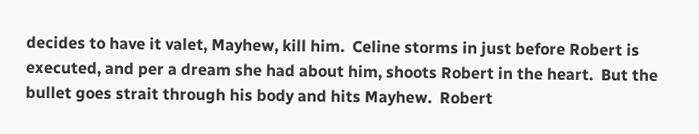decides to have it valet, Mayhew, kill him.  Celine storms in just before Robert is executed, and per a dream she had about him, shoots Robert in the heart.  But the bullet goes strait through his body and hits Mayhew.  Robert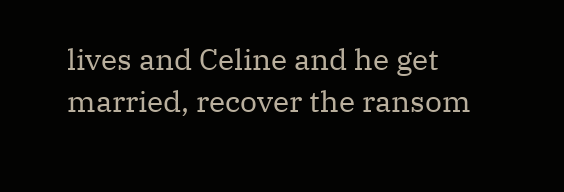lives and Celine and he get married, recover the ransom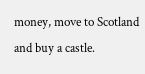money, move to Scotland and buy a castle.